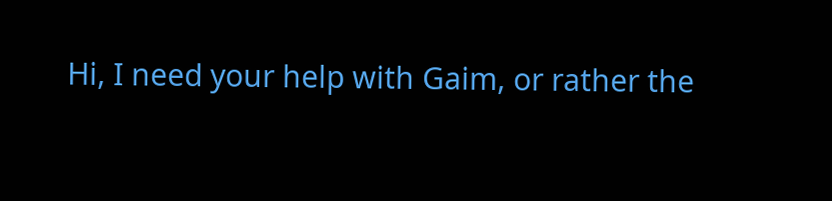Hi, I need your help with Gaim, or rather the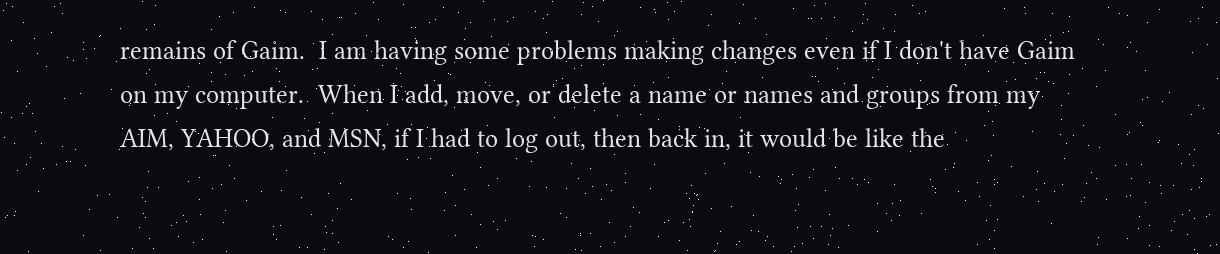remains of Gaim.  I am having some problems making changes even if I don't have Gaim on my computer.  When I add, move, or delete a name or names and groups from my AIM, YAHOO, and MSN, if I had to log out, then back in, it would be like the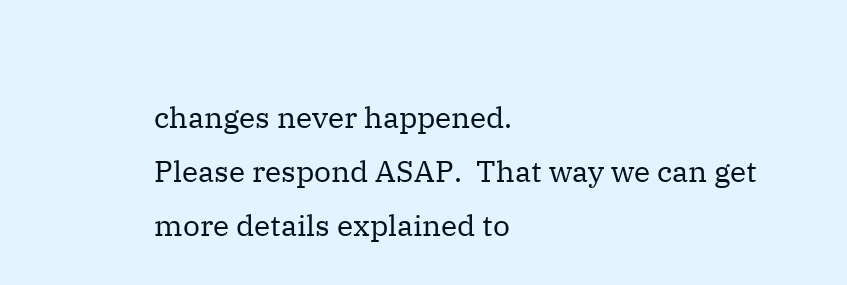changes never happened.
Please respond ASAP.  That way we can get more details explained to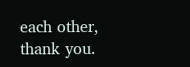each other, thank you.